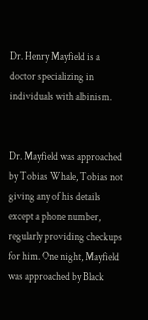Dr. Henry Mayfield is a doctor specializing in individuals with albinism.


Dr. Mayfield was approached by Tobias Whale, Tobias not giving any of his details except a phone number, regularly providing checkups for him. One night, Mayfield was approached by Black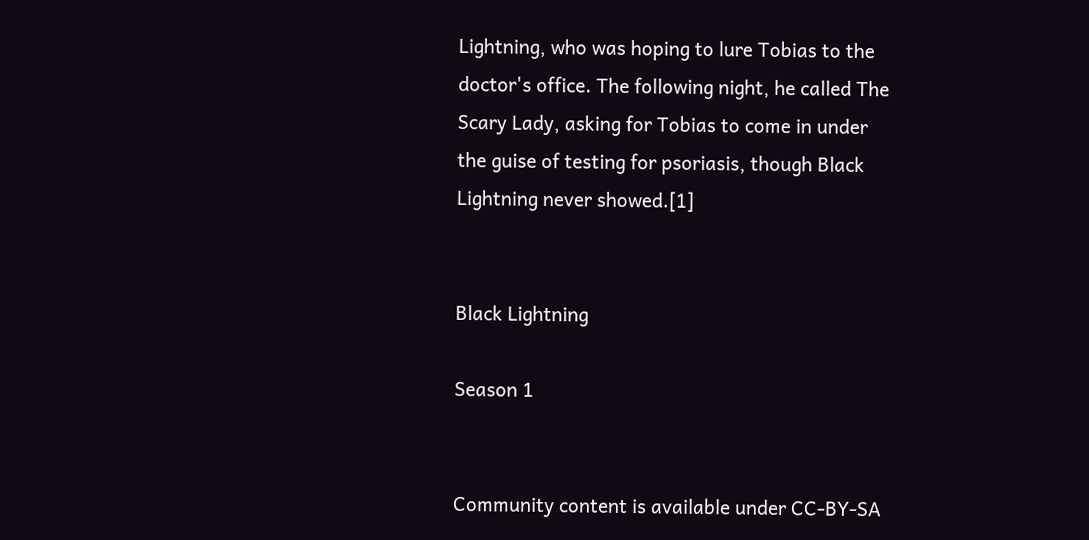Lightning, who was hoping to lure Tobias to the doctor's office. The following night, he called The Scary Lady, asking for Tobias to come in under the guise of testing for psoriasis, though Black Lightning never showed.[1]


Black Lightning

Season 1


Community content is available under CC-BY-SA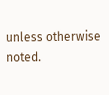unless otherwise noted.